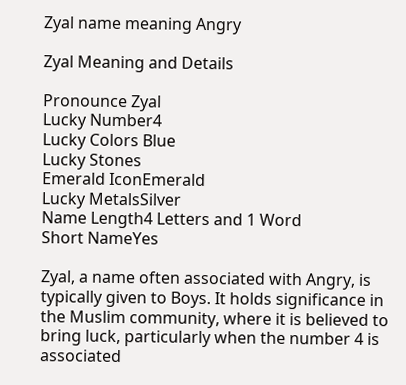Zyal name meaning Angry

Zyal Meaning and Details

Pronounce Zyal
Lucky Number4
Lucky Colors Blue
Lucky Stones
Emerald IconEmerald
Lucky MetalsSilver
Name Length4 Letters and 1 Word
Short NameYes

Zyal, a name often associated with Angry, is typically given to Boys. It holds significance in the Muslim community, where it is believed to bring luck, particularly when the number 4 is associated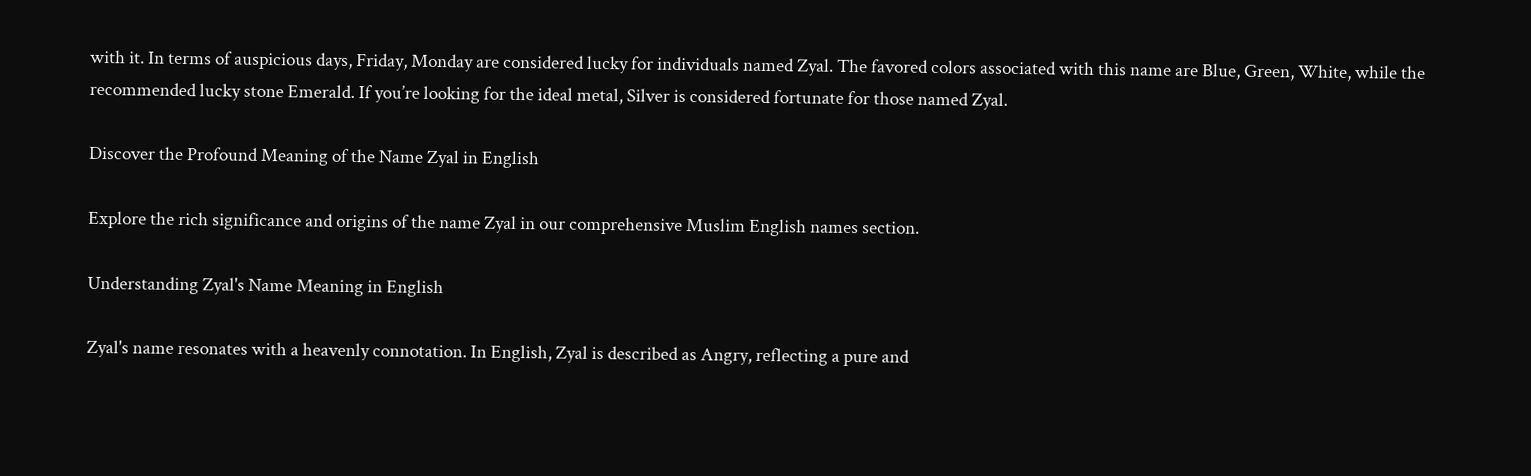with it. In terms of auspicious days, Friday, Monday are considered lucky for individuals named Zyal. The favored colors associated with this name are Blue, Green, White, while the recommended lucky stone Emerald. If you’re looking for the ideal metal, Silver is considered fortunate for those named Zyal.

Discover the Profound Meaning of the Name Zyal in English

Explore the rich significance and origins of the name Zyal in our comprehensive Muslim English names section.

Understanding Zyal's Name Meaning in English

Zyal's name resonates with a heavenly connotation. In English, Zyal is described as Angry, reflecting a pure and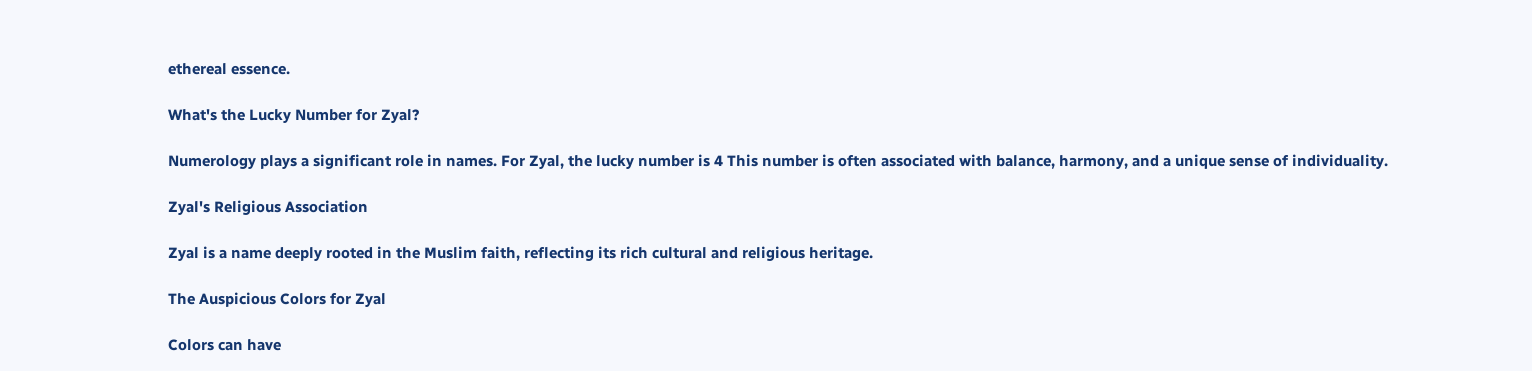ethereal essence.

What's the Lucky Number for Zyal?

Numerology plays a significant role in names. For Zyal, the lucky number is 4 This number is often associated with balance, harmony, and a unique sense of individuality.

Zyal's Religious Association

Zyal is a name deeply rooted in the Muslim faith, reflecting its rich cultural and religious heritage.

The Auspicious Colors for Zyal

Colors can have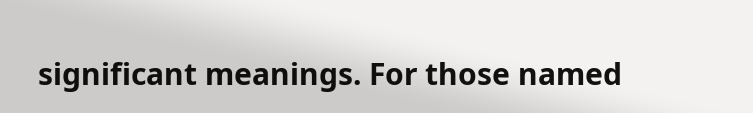significant meanings. For those named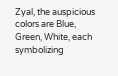Zyal, the auspicious colors are Blue, Green, White, each symbolizing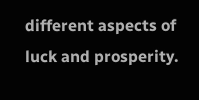different aspects of luck and prosperity.